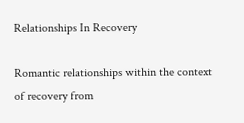Relationships In Recovery

Romantic relationships within the context of recovery from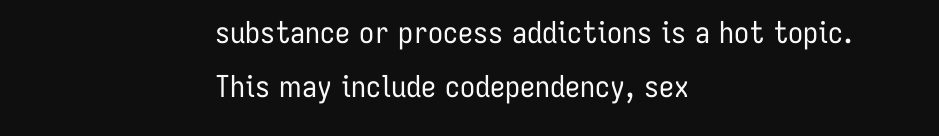substance or process addictions is a hot topic. This may include codependency, sex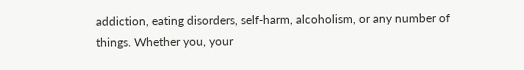addiction, eating disorders, self-harm, alcoholism, or any number of things. Whether you, your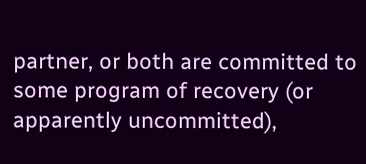partner, or both are committed to some program of recovery (or apparently uncommitted),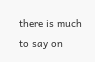there is much to say on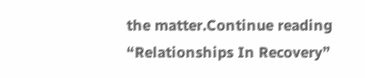the matter.Continue reading “Relationships In Recovery”